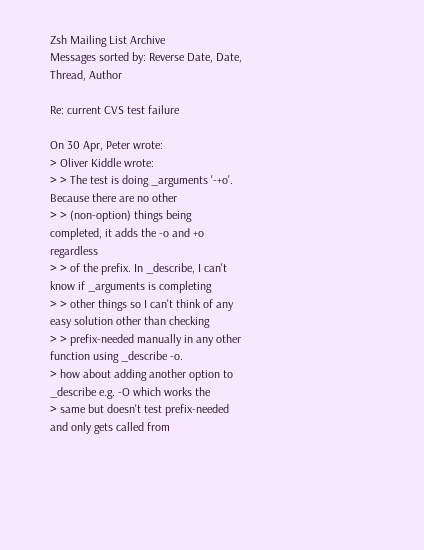Zsh Mailing List Archive
Messages sorted by: Reverse Date, Date, Thread, Author

Re: current CVS test failure

On 30 Apr, Peter wrote:
> Oliver Kiddle wrote:
> > The test is doing _arguments '-+o'. Because there are no other
> > (non-option) things being completed, it adds the -o and +o regardless
> > of the prefix. In _describe, I can't know if _arguments is completing
> > other things so I can't think of any easy solution other than checking
> > prefix-needed manually in any other function using _describe -o.
> how about adding another option to _describe e.g. -O which works the
> same but doesn't test prefix-needed and only gets called from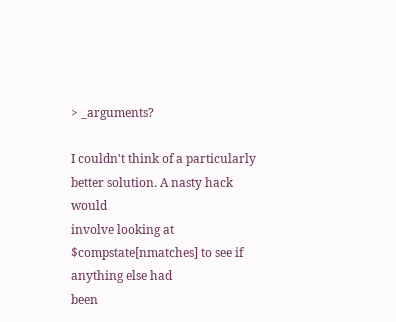> _arguments?

I couldn't think of a particularly better solution. A nasty hack would
involve looking at $compstate[nmatches] to see if anything else had
been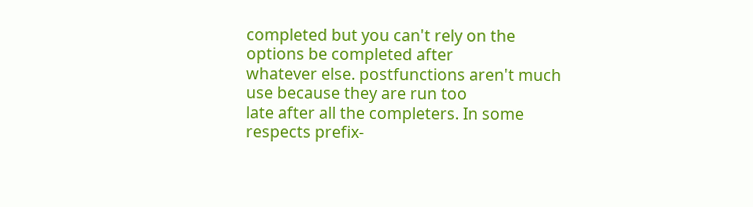completed but you can't rely on the options be completed after
whatever else. postfunctions aren't much use because they are run too
late after all the completers. In some respects prefix-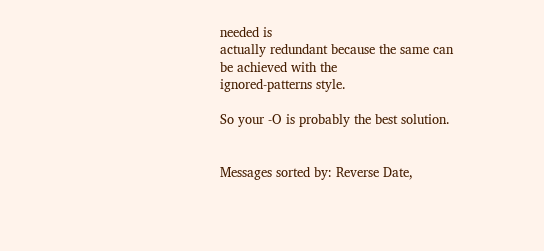needed is
actually redundant because the same can be achieved with the
ignored-patterns style.

So your -O is probably the best solution.


Messages sorted by: Reverse Date,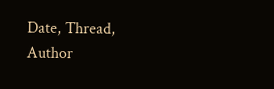Date, Thread, Author